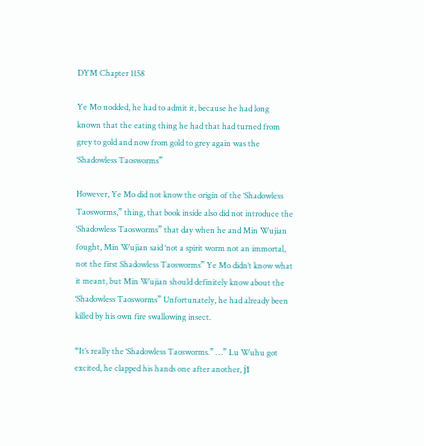DYM Chapter 1158

Ye Mo nodded, he had to admit it, because he had long known that the eating thing he had that had turned from grey to gold and now from gold to grey again was the ‘Shadowless Taosworms”

However, Ye Mo did not know the origin of the ‘Shadowless Taosworms,” thing, that book inside also did not introduce the ‘Shadowless Taosworms” that day when he and Min Wujian fought, Min Wujian said ‘not a spirit worm not an immortal, not the first Shadowless Taosworms” Ye Mo didn’t know what it meant, but Min Wujian should definitely know about the ‘Shadowless Taosworms” Unfortunately, he had already been killed by his own fire swallowing insect.

“It’s really the ‘Shadowless Taosworms.” …” Lu Wuhu got excited, he clapped his hands one after another, jī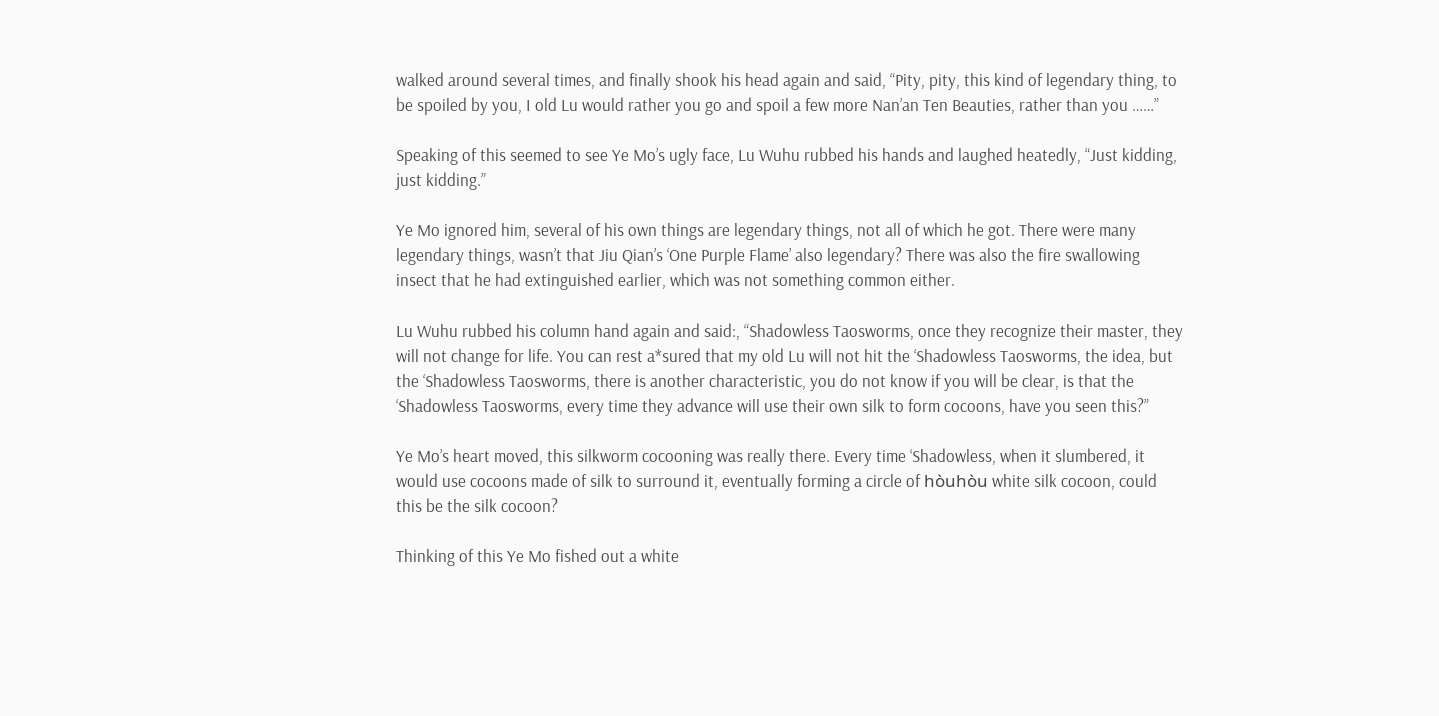walked around several times, and finally shook his head again and said, “Pity, pity, this kind of legendary thing, to be spoiled by you, I old Lu would rather you go and spoil a few more Nan’an Ten Beauties, rather than you ……”

Speaking of this seemed to see Ye Mo’s ugly face, Lu Wuhu rubbed his hands and laughed heatedly, “Just kidding, just kidding.”

Ye Mo ignored him, several of his own things are legendary things, not all of which he got. There were many legendary things, wasn’t that Jiu Qian’s ‘One Purple Flame’ also legendary? There was also the fire swallowing insect that he had extinguished earlier, which was not something common either.

Lu Wuhu rubbed his column hand again and said:, “Shadowless Taosworms, once they recognize their master, they will not change for life. You can rest a*sured that my old Lu will not hit the ‘Shadowless Taosworms, the idea, but the ‘Shadowless Taosworms, there is another characteristic, you do not know if you will be clear, is that the ‘Shadowless Taosworms, every time they advance will use their own silk to form cocoons, have you seen this?”

Ye Mo’s heart moved, this silkworm cocooning was really there. Every time ‘Shadowless, when it slumbered, it would use cocoons made of silk to surround it, eventually forming a circle of hòuhòu white silk cocoon, could this be the silk cocoon?

Thinking of this Ye Mo fished out a white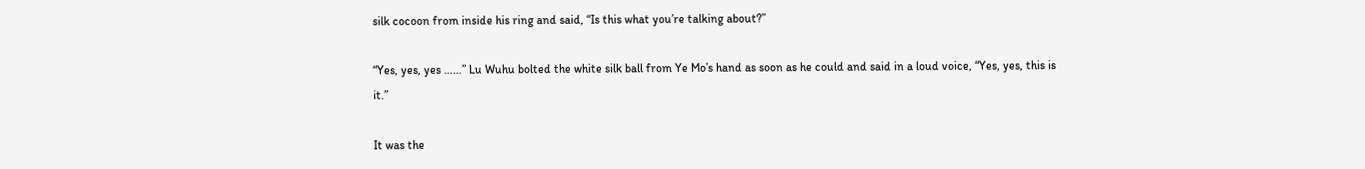silk cocoon from inside his ring and said, “Is this what you’re talking about?”

“Yes, yes, yes ……” Lu Wuhu bolted the white silk ball from Ye Mo’s hand as soon as he could and said in a loud voice, “Yes, yes, this is it.”

It was the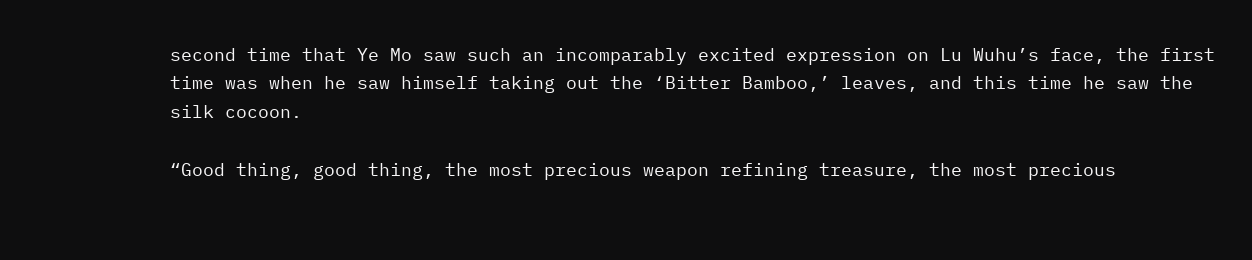second time that Ye Mo saw such an incomparably excited expression on Lu Wuhu’s face, the first time was when he saw himself taking out the ‘Bitter Bamboo,’ leaves, and this time he saw the silk cocoon.

“Good thing, good thing, the most precious weapon refining treasure, the most precious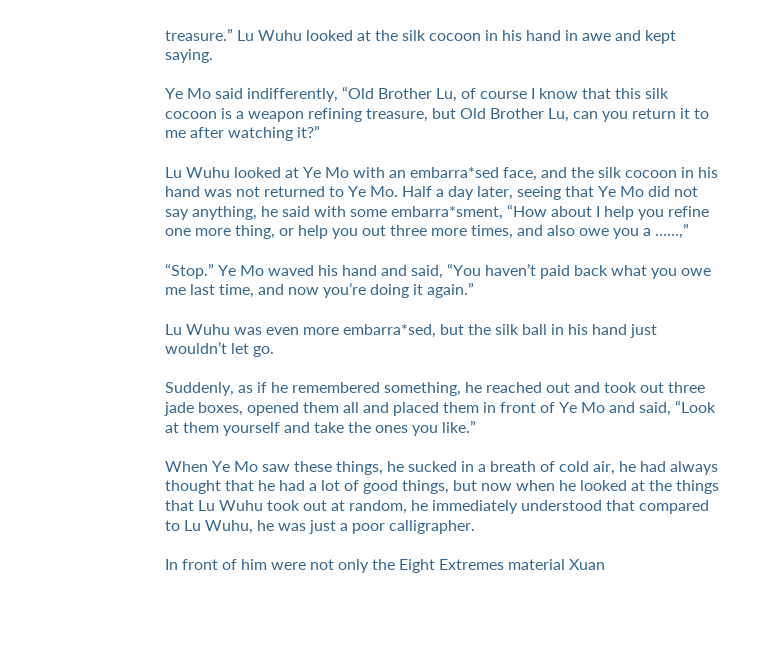treasure.” Lu Wuhu looked at the silk cocoon in his hand in awe and kept saying.

Ye Mo said indifferently, “Old Brother Lu, of course I know that this silk cocoon is a weapon refining treasure, but Old Brother Lu, can you return it to me after watching it?”

Lu Wuhu looked at Ye Mo with an embarra*sed face, and the silk cocoon in his hand was not returned to Ye Mo. Half a day later, seeing that Ye Mo did not say anything, he said with some embarra*sment, “How about I help you refine one more thing, or help you out three more times, and also owe you a ……,”

“Stop.” Ye Mo waved his hand and said, “You haven’t paid back what you owe me last time, and now you’re doing it again.”

Lu Wuhu was even more embarra*sed, but the silk ball in his hand just wouldn’t let go.

Suddenly, as if he remembered something, he reached out and took out three jade boxes, opened them all and placed them in front of Ye Mo and said, “Look at them yourself and take the ones you like.”

When Ye Mo saw these things, he sucked in a breath of cold air, he had always thought that he had a lot of good things, but now when he looked at the things that Lu Wuhu took out at random, he immediately understood that compared to Lu Wuhu, he was just a poor calligrapher.

In front of him were not only the Eight Extremes material Xuan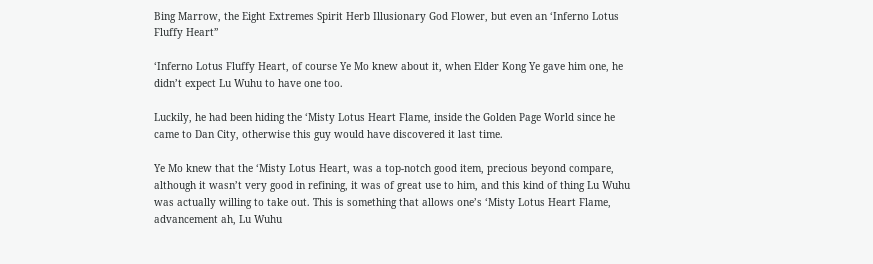Bing Marrow, the Eight Extremes Spirit Herb Illusionary God Flower, but even an ‘Inferno Lotus Fluffy Heart”

‘Inferno Lotus Fluffy Heart, of course Ye Mo knew about it, when Elder Kong Ye gave him one, he didn’t expect Lu Wuhu to have one too.

Luckily, he had been hiding the ‘Misty Lotus Heart Flame, inside the Golden Page World since he came to Dan City, otherwise this guy would have discovered it last time.

Ye Mo knew that the ‘Misty Lotus Heart, was a top-notch good item, precious beyond compare, although it wasn’t very good in refining, it was of great use to him, and this kind of thing Lu Wuhu was actually willing to take out. This is something that allows one’s ‘Misty Lotus Heart Flame, advancement ah, Lu Wuhu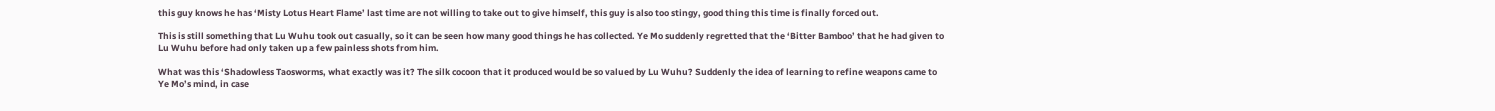this guy knows he has ‘Misty Lotus Heart Flame’ last time are not willing to take out to give himself, this guy is also too stingy, good thing this time is finally forced out.

This is still something that Lu Wuhu took out casually, so it can be seen how many good things he has collected. Ye Mo suddenly regretted that the ‘Bitter Bamboo’ that he had given to Lu Wuhu before had only taken up a few painless shots from him.

What was this ‘Shadowless Taosworms, what exactly was it? The silk cocoon that it produced would be so valued by Lu Wuhu? Suddenly the idea of learning to refine weapons came to Ye Mo’s mind, in case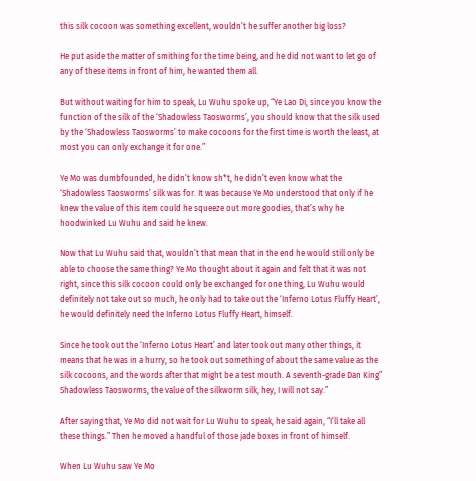this silk cocoon was something excellent, wouldn’t he suffer another big loss?

He put aside the matter of smithing for the time being, and he did not want to let go of any of these items in front of him, he wanted them all.

But without waiting for him to speak, Lu Wuhu spoke up, “Ye Lao Di, since you know the function of the silk of the ‘Shadowless Taosworms’, you should know that the silk used by the ‘Shadowless Taosworms’ to make cocoons for the first time is worth the least, at most you can only exchange it for one.”

Ye Mo was dumbfounded, he didn’t know sh*t, he didn’t even know what the ‘Shadowless Taosworms’ silk was for. It was because Ye Mo understood that only if he knew the value of this item could he squeeze out more goodies, that’s why he hoodwinked Lu Wuhu and said he knew.

Now that Lu Wuhu said that, wouldn’t that mean that in the end he would still only be able to choose the same thing? Ye Mo thought about it again and felt that it was not right, since this silk cocoon could only be exchanged for one thing, Lu Wuhu would definitely not take out so much, he only had to take out the ‘Inferno Lotus Fluffy Heart’, he would definitely need the Inferno Lotus Fluffy Heart, himself.

Since he took out the ‘Inferno Lotus Heart’ and later took out many other things, it means that he was in a hurry, so he took out something of about the same value as the silk cocoons, and the words after that might be a test mouth. A seventh-grade Dan King” Shadowless Taosworms, the value of the silkworm silk, hey, I will not say.”

After saying that, Ye Mo did not wait for Lu Wuhu to speak, he said again, “I’ll take all these things.” Then he moved a handful of those jade boxes in front of himself.

When Lu Wuhu saw Ye Mo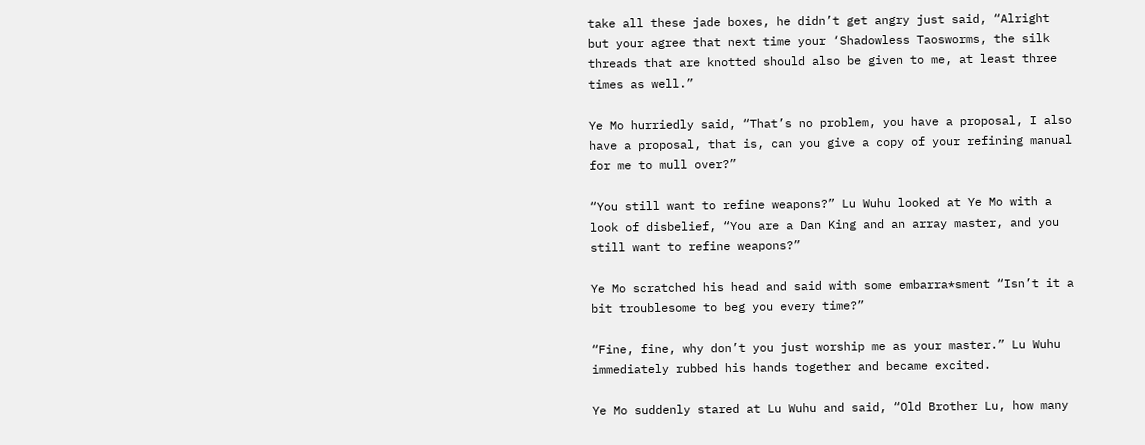take all these jade boxes, he didn’t get angry just said, “Alright but your agree that next time your ‘Shadowless Taosworms, the silk threads that are knotted should also be given to me, at least three times as well.”

Ye Mo hurriedly said, “That’s no problem, you have a proposal, I also have a proposal, that is, can you give a copy of your refining manual for me to mull over?”

“You still want to refine weapons?” Lu Wuhu looked at Ye Mo with a look of disbelief, “You are a Dan King and an array master, and you still want to refine weapons?”

Ye Mo scratched his head and said with some embarra*sment “Isn’t it a bit troublesome to beg you every time?”

“Fine, fine, why don’t you just worship me as your master.” Lu Wuhu immediately rubbed his hands together and became excited.

Ye Mo suddenly stared at Lu Wuhu and said, “Old Brother Lu, how many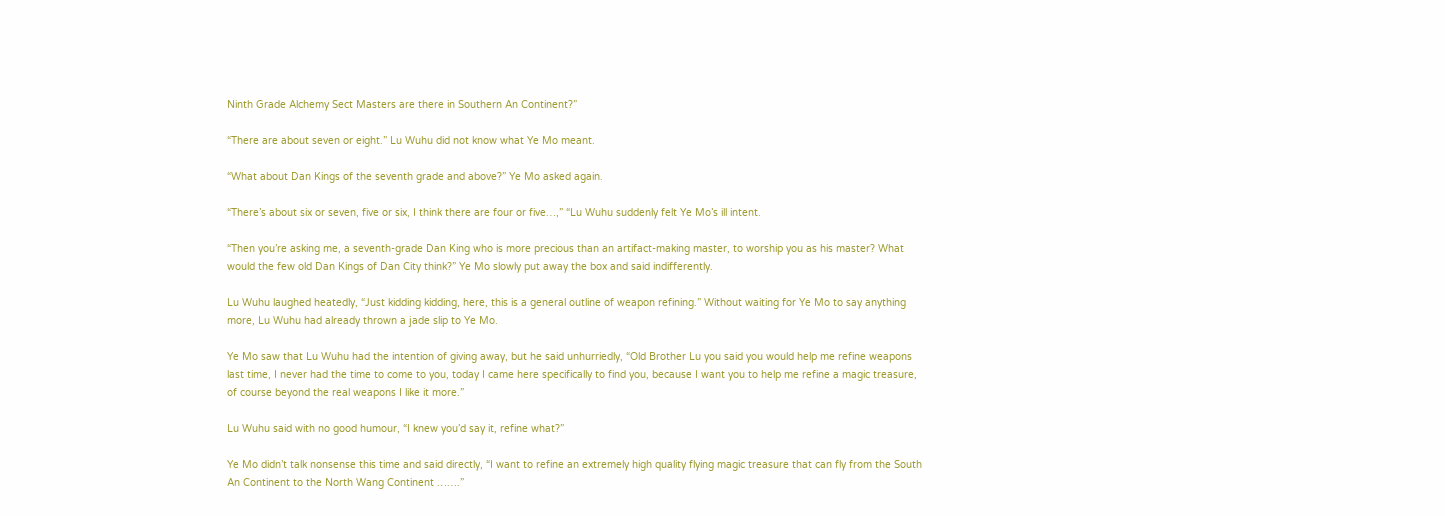Ninth Grade Alchemy Sect Masters are there in Southern An Continent?”

“There are about seven or eight.” Lu Wuhu did not know what Ye Mo meant.

“What about Dan Kings of the seventh grade and above?” Ye Mo asked again.

“There’s about six or seven, five or six, I think there are four or five…,” “Lu Wuhu suddenly felt Ye Mo’s ill intent.

“Then you’re asking me, a seventh-grade Dan King who is more precious than an artifact-making master, to worship you as his master? What would the few old Dan Kings of Dan City think?” Ye Mo slowly put away the box and said indifferently.

Lu Wuhu laughed heatedly, “Just kidding kidding, here, this is a general outline of weapon refining.” Without waiting for Ye Mo to say anything more, Lu Wuhu had already thrown a jade slip to Ye Mo.

Ye Mo saw that Lu Wuhu had the intention of giving away, but he said unhurriedly, “Old Brother Lu you said you would help me refine weapons last time, I never had the time to come to you, today I came here specifically to find you, because I want you to help me refine a magic treasure, of course beyond the real weapons I like it more.”

Lu Wuhu said with no good humour, “I knew you’d say it, refine what?”

Ye Mo didn’t talk nonsense this time and said directly, “I want to refine an extremely high quality flying magic treasure that can fly from the South An Continent to the North Wang Continent …….”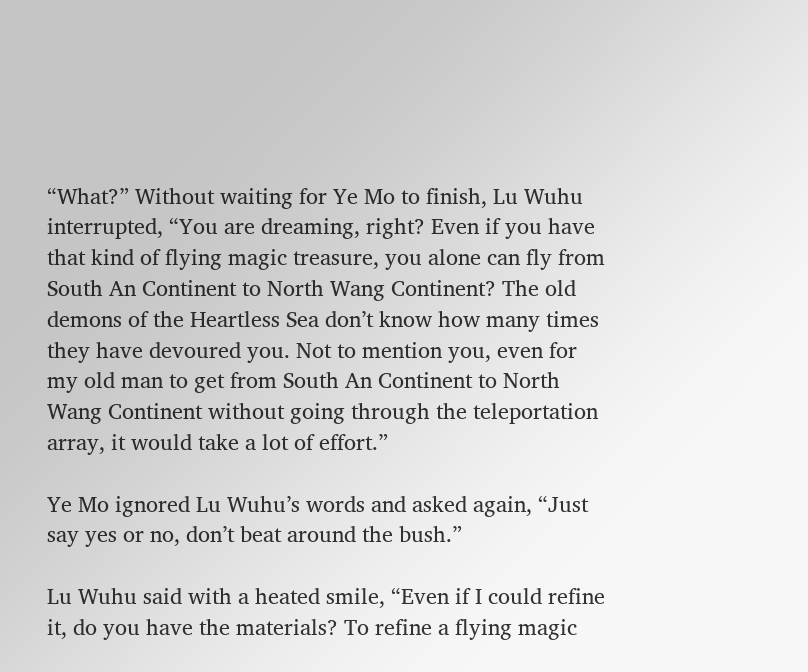“What?” Without waiting for Ye Mo to finish, Lu Wuhu interrupted, “You are dreaming, right? Even if you have that kind of flying magic treasure, you alone can fly from South An Continent to North Wang Continent? The old demons of the Heartless Sea don’t know how many times they have devoured you. Not to mention you, even for my old man to get from South An Continent to North Wang Continent without going through the teleportation array, it would take a lot of effort.”

Ye Mo ignored Lu Wuhu’s words and asked again, “Just say yes or no, don’t beat around the bush.”

Lu Wuhu said with a heated smile, “Even if I could refine it, do you have the materials? To refine a flying magic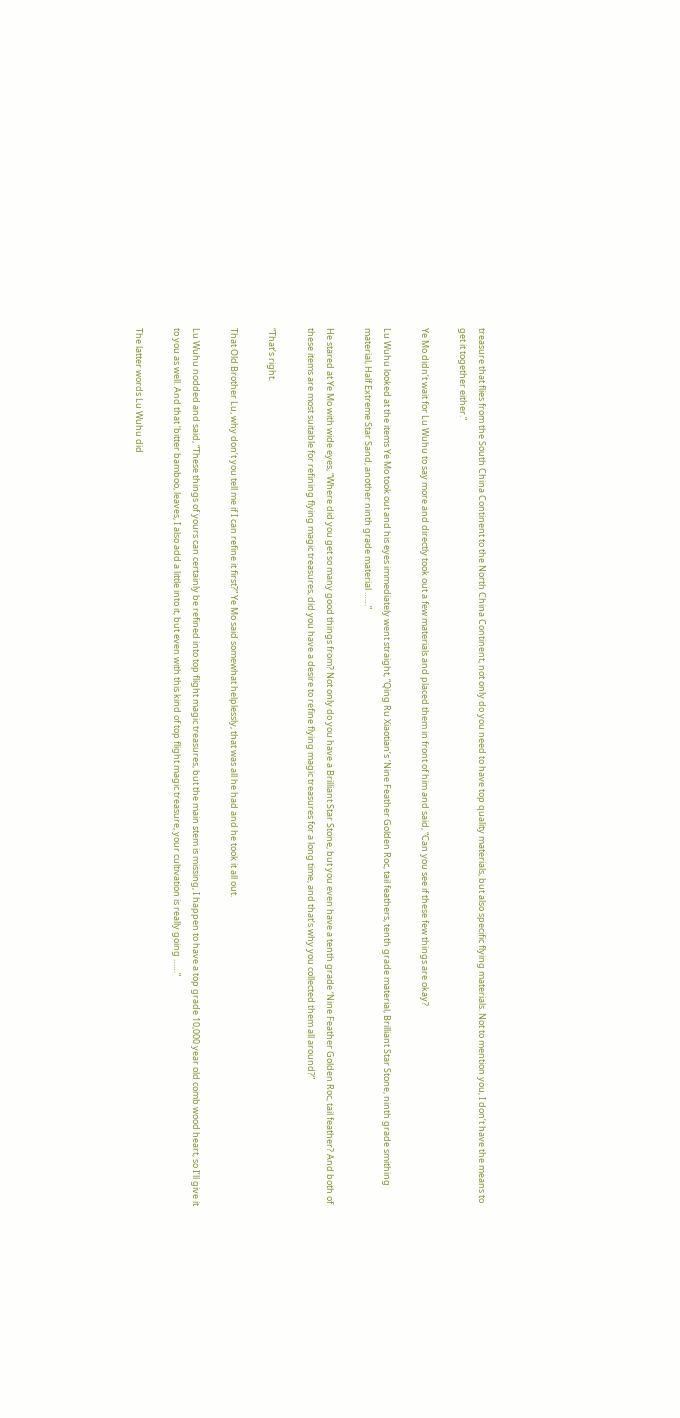treasure that flies from the South China Continent to the North China Continent, not only do you need to have top quality materials, but also specific flying materials. Not to mention you, I don’t have the means to get it together either.”

Ye Mo didn’t wait for Lu Wuhu to say more and directly took out a few materials and placed them in front of him and said, “Can you see if these few things are okay?

Lu Wuhu looked at the items Ye Mo took out and his eyes immediately went straight, “Qing Ru Xiaotian’s ‘Nine Feather Golden Roc, tail feathers, tenth grade material, Brilliant Star Stone, ninth grade smithing material, Half Extreme Star Sand, another ninth grade material ……”

He stared at Ye Mo with wide eyes, “Where did you get so many good things from? Not only do you have a Brilliant Star Stone, but you even have a tenth grade ‘Nine Feather Golden Roc, tail feather? And both of these items are most suitable for refining flying magic treasures, did you have a desire to refine flying magic treasures for a long time, and that’s why you collected them all around?”

“That’s right.

That Old Brother Lu, why don’t you tell me if I can refine it first?” Ye Mo said somewhat helplessly, that was all he had and he took it all out.

Lu Wuhu nodded and said, “These things of yours can certainly be refined into top flight magic treasures, but the main stem is missing, I happen to have a top grade 10,000 year old comb wood heart, so I’ll give it to you as well. And that ‘bitter bamboo, leaves, I also add a little into it, but even with this kind of top flight magic treasure, your cultivation is really going ……”

The latter words Lu Wuhu did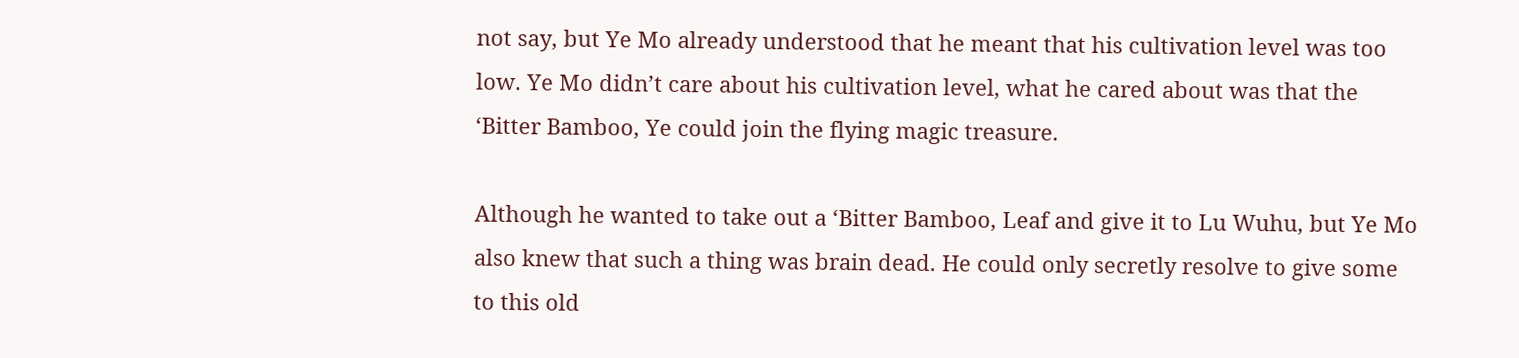not say, but Ye Mo already understood that he meant that his cultivation level was too low. Ye Mo didn’t care about his cultivation level, what he cared about was that the ‘Bitter Bamboo, Ye could join the flying magic treasure.

Although he wanted to take out a ‘Bitter Bamboo, Leaf and give it to Lu Wuhu, but Ye Mo also knew that such a thing was brain dead. He could only secretly resolve to give some to this old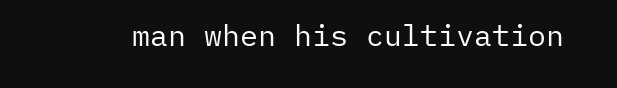man when his cultivation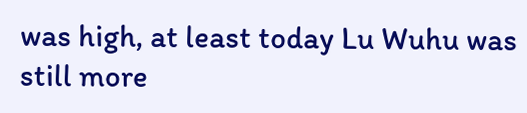was high, at least today Lu Wuhu was still more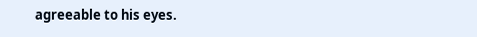agreeable to his eyes.